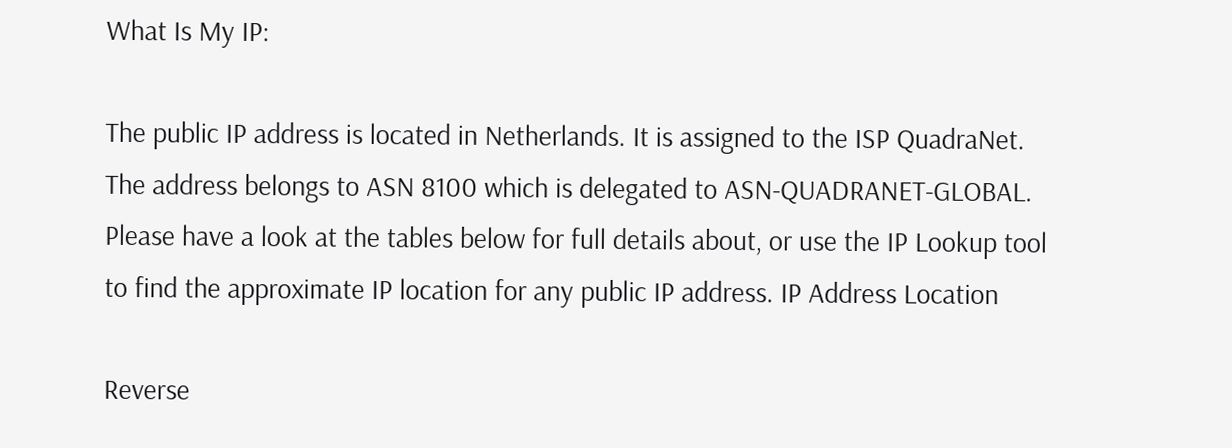What Is My IP:

The public IP address is located in Netherlands. It is assigned to the ISP QuadraNet. The address belongs to ASN 8100 which is delegated to ASN-QUADRANET-GLOBAL.
Please have a look at the tables below for full details about, or use the IP Lookup tool to find the approximate IP location for any public IP address. IP Address Location

Reverse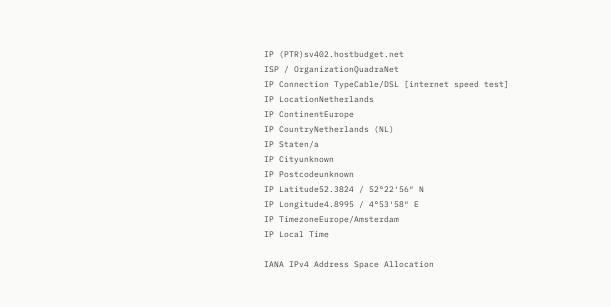IP (PTR)sv402.hostbudget.net
ISP / OrganizationQuadraNet
IP Connection TypeCable/DSL [internet speed test]
IP LocationNetherlands
IP ContinentEurope
IP CountryNetherlands (NL)
IP Staten/a
IP Cityunknown
IP Postcodeunknown
IP Latitude52.3824 / 52°22′56″ N
IP Longitude4.8995 / 4°53′58″ E
IP TimezoneEurope/Amsterdam
IP Local Time

IANA IPv4 Address Space Allocation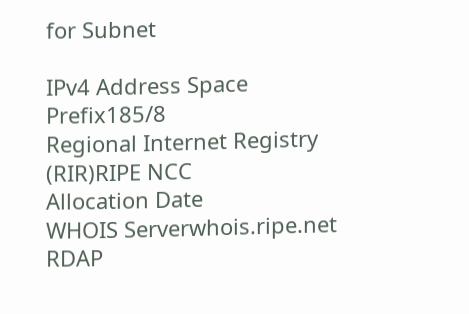for Subnet

IPv4 Address Space Prefix185/8
Regional Internet Registry (RIR)RIPE NCC
Allocation Date
WHOIS Serverwhois.ripe.net
RDAP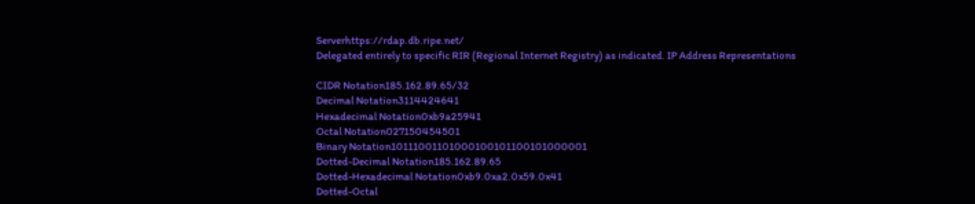Serverhttps://rdap.db.ripe.net/
Delegated entirely to specific RIR (Regional Internet Registry) as indicated. IP Address Representations

CIDR Notation185.162.89.65/32
Decimal Notation3114424641
Hexadecimal Notation0xb9a25941
Octal Notation027150454501
Binary Notation10111001101000100101100101000001
Dotted-Decimal Notation185.162.89.65
Dotted-Hexadecimal Notation0xb9.0xa2.0x59.0x41
Dotted-Octal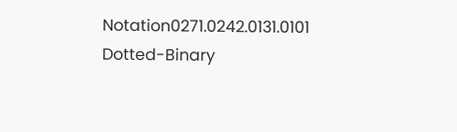Notation0271.0242.0131.0101
Dotted-Binary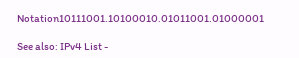Notation10111001.10100010.01011001.01000001

See also: IPv4 List -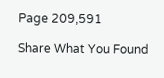Page 209,591

Share What You Found